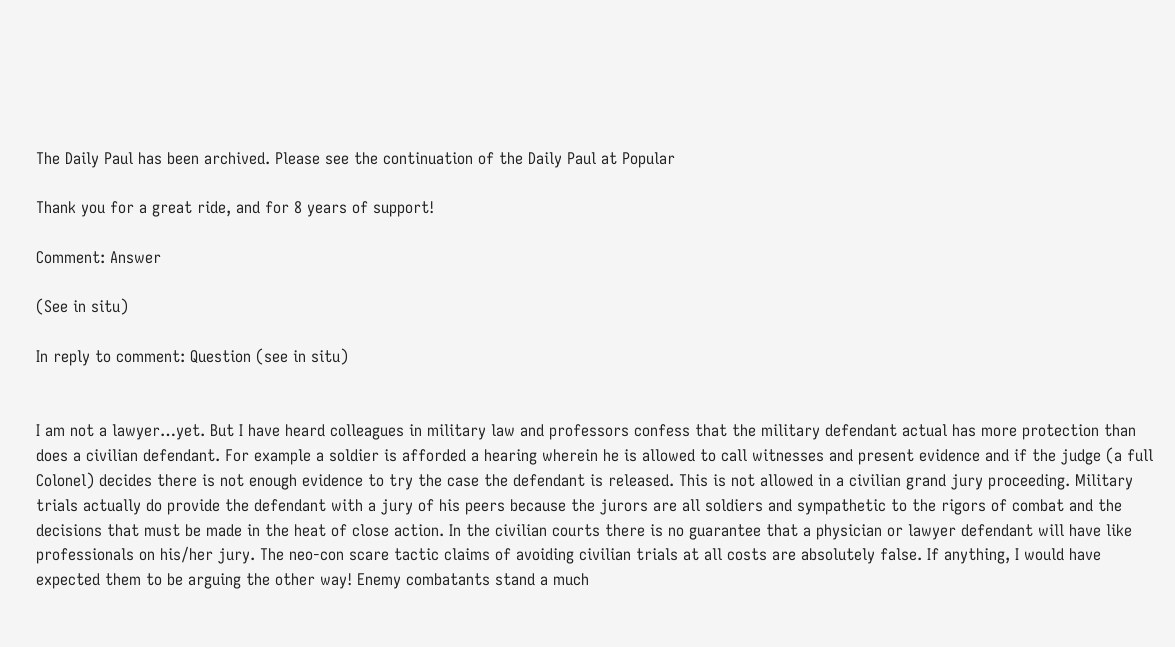The Daily Paul has been archived. Please see the continuation of the Daily Paul at Popular

Thank you for a great ride, and for 8 years of support!

Comment: Answer

(See in situ)

In reply to comment: Question (see in situ)


I am not a lawyer…yet. But I have heard colleagues in military law and professors confess that the military defendant actual has more protection than does a civilian defendant. For example a soldier is afforded a hearing wherein he is allowed to call witnesses and present evidence and if the judge (a full Colonel) decides there is not enough evidence to try the case the defendant is released. This is not allowed in a civilian grand jury proceeding. Military trials actually do provide the defendant with a jury of his peers because the jurors are all soldiers and sympathetic to the rigors of combat and the decisions that must be made in the heat of close action. In the civilian courts there is no guarantee that a physician or lawyer defendant will have like professionals on his/her jury. The neo-con scare tactic claims of avoiding civilian trials at all costs are absolutely false. If anything, I would have expected them to be arguing the other way! Enemy combatants stand a much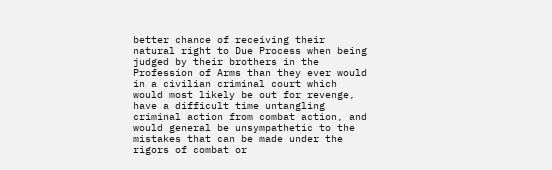better chance of receiving their natural right to Due Process when being judged by their brothers in the Profession of Arms than they ever would in a civilian criminal court which would most likely be out for revenge, have a difficult time untangling criminal action from combat action, and would general be unsympathetic to the mistakes that can be made under the rigors of combat or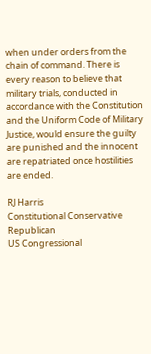when under orders from the chain of command. There is every reason to believe that military trials, conducted in accordance with the Constitution and the Uniform Code of Military Justice, would ensure the guilty are punished and the innocent are repatriated once hostilities are ended.

RJ Harris
Constitutional Conservative Republican
US Congressional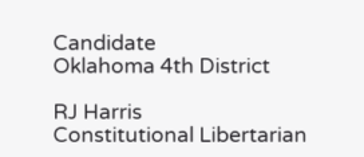Candidate
Oklahoma 4th District

RJ Harris
Constitutional Libertarian